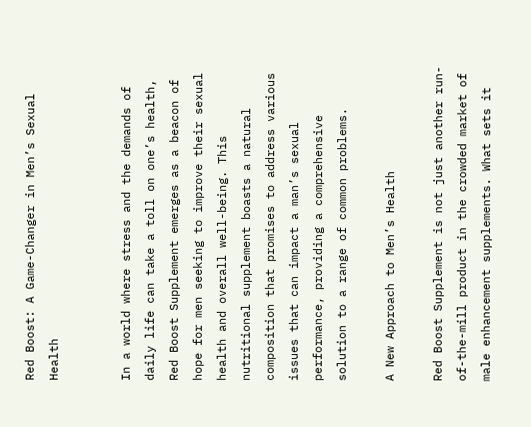Red Boost: A Game-Changer in Men’s Sexual Health


In a world where stress and the demands of daily life can take a toll on one’s health, Red Boost Supplement emerges as a beacon of hope for men seeking to improve their sexual health and overall well-being. This nutritional supplement boasts a natural composition that promises to address various issues that can impact a man’s sexual performance, providing a comprehensive solution to a range of common problems.

A New Approach to Men’s Health

Red Boost Supplement is not just another run-of-the-mill product in the crowded market of male enhancement supplements. What sets it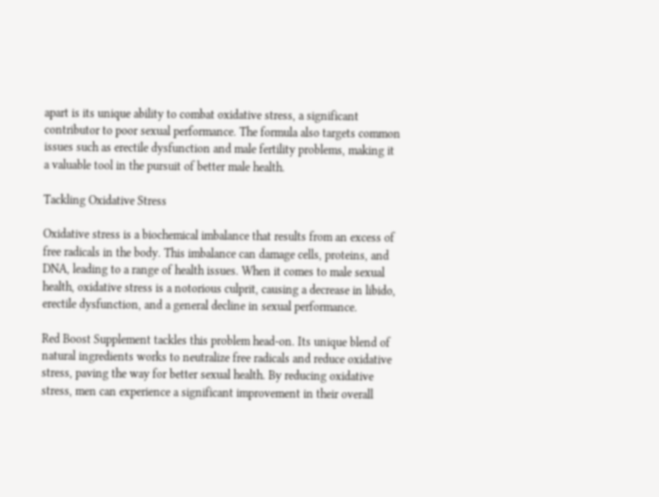apart is its unique ability to combat oxidative stress, a significant contributor to poor sexual performance. The formula also targets common issues such as erectile dysfunction and male fertility problems, making it a valuable tool in the pursuit of better male health.

Tackling Oxidative Stress

Oxidative stress is a biochemical imbalance that results from an excess of free radicals in the body. This imbalance can damage cells, proteins, and DNA, leading to a range of health issues. When it comes to male sexual health, oxidative stress is a notorious culprit, causing a decrease in libido, erectile dysfunction, and a general decline in sexual performance.

Red Boost Supplement tackles this problem head-on. Its unique blend of natural ingredients works to neutralize free radicals and reduce oxidative stress, paving the way for better sexual health. By reducing oxidative stress, men can experience a significant improvement in their overall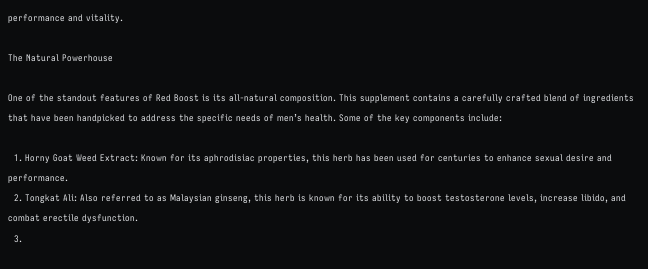performance and vitality.

The Natural Powerhouse

One of the standout features of Red Boost is its all-natural composition. This supplement contains a carefully crafted blend of ingredients that have been handpicked to address the specific needs of men’s health. Some of the key components include:

  1. Horny Goat Weed Extract: Known for its aphrodisiac properties, this herb has been used for centuries to enhance sexual desire and performance.
  2. Tongkat Ali: Also referred to as Malaysian ginseng, this herb is known for its ability to boost testosterone levels, increase libido, and combat erectile dysfunction.
  3.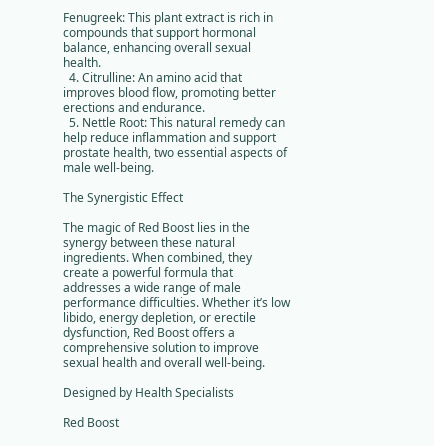Fenugreek: This plant extract is rich in compounds that support hormonal balance, enhancing overall sexual health.
  4. Citrulline: An amino acid that improves blood flow, promoting better erections and endurance.
  5. Nettle Root: This natural remedy can help reduce inflammation and support prostate health, two essential aspects of male well-being.

The Synergistic Effect

The magic of Red Boost lies in the synergy between these natural ingredients. When combined, they create a powerful formula that addresses a wide range of male performance difficulties. Whether it’s low libido, energy depletion, or erectile dysfunction, Red Boost offers a comprehensive solution to improve sexual health and overall well-being.

Designed by Health Specialists

Red Boost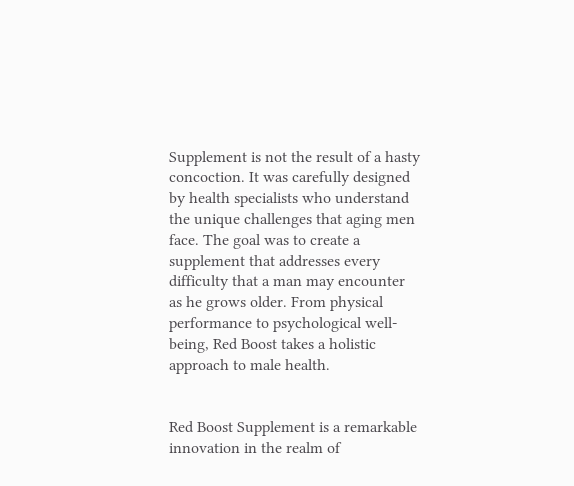Supplement is not the result of a hasty concoction. It was carefully designed by health specialists who understand the unique challenges that aging men face. The goal was to create a supplement that addresses every difficulty that a man may encounter as he grows older. From physical performance to psychological well-being, Red Boost takes a holistic approach to male health.


Red Boost Supplement is a remarkable innovation in the realm of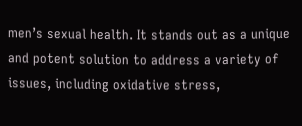men’s sexual health. It stands out as a unique and potent solution to address a variety of issues, including oxidative stress,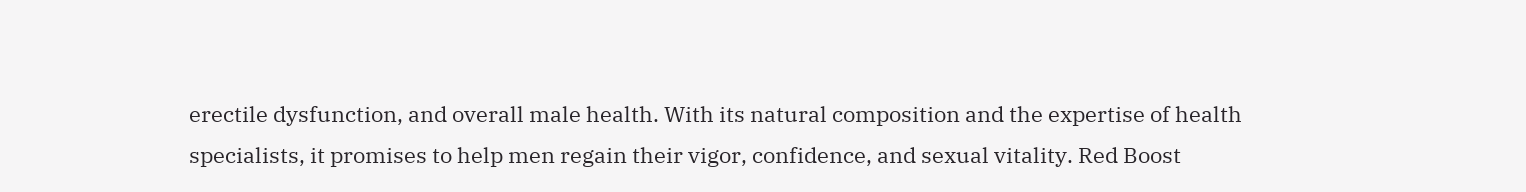erectile dysfunction, and overall male health. With its natural composition and the expertise of health specialists, it promises to help men regain their vigor, confidence, and sexual vitality. Red Boost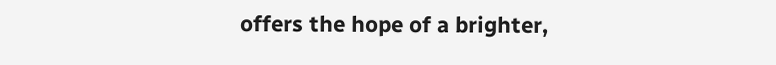offers the hope of a brighter,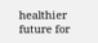healthier future for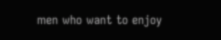men who want to enjoy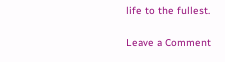life to the fullest.

Leave a Comment